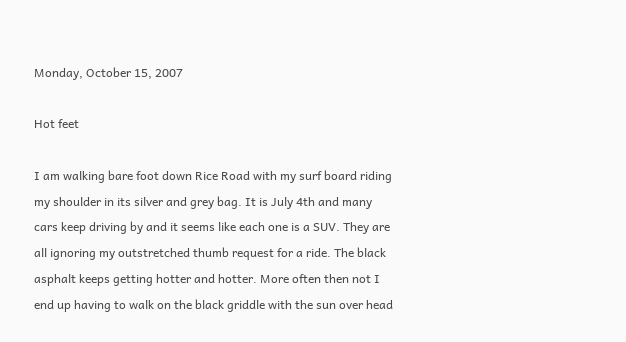Monday, October 15, 2007

Hot feet

I am walking bare foot down Rice Road with my surf board riding my shoulder in its silver and grey bag. It is July 4th and many cars keep driving by and it seems like each one is a SUV. They are all ignoring my outstretched thumb request for a ride. The black asphalt keeps getting hotter and hotter. More often then not I end up having to walk on the black griddle with the sun over head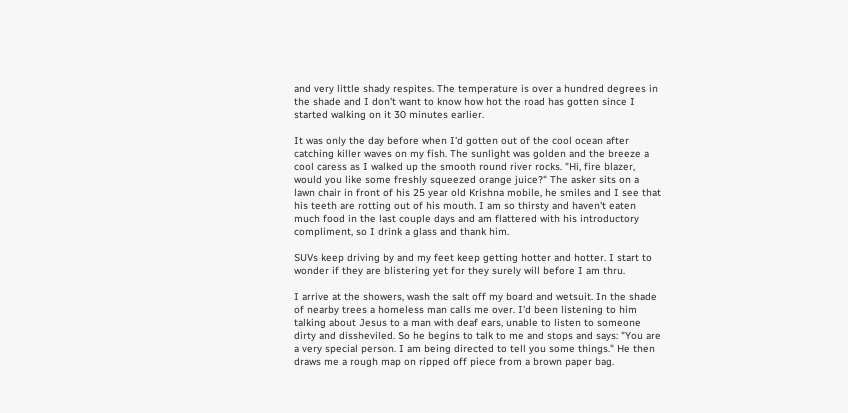and very little shady respites. The temperature is over a hundred degrees in the shade and I don't want to know how hot the road has gotten since I started walking on it 30 minutes earlier.

It was only the day before when I'd gotten out of the cool ocean after catching killer waves on my fish. The sunlight was golden and the breeze a cool caress as I walked up the smooth round river rocks. "Hi, fire blazer, would you like some freshly squeezed orange juice?" The asker sits on a lawn chair in front of his 25 year old Krishna mobile, he smiles and I see that his teeth are rotting out of his mouth. I am so thirsty and haven't eaten much food in the last couple days and am flattered with his introductory compliment, so I drink a glass and thank him.

SUVs keep driving by and my feet keep getting hotter and hotter. I start to wonder if they are blistering yet for they surely will before I am thru.

I arrive at the showers, wash the salt off my board and wetsuit. In the shade of nearby trees a homeless man calls me over. I'd been listening to him talking about Jesus to a man with deaf ears, unable to listen to someone dirty and dissheviled. So he begins to talk to me and stops and says: "You are a very special person. I am being directed to tell you some things." He then draws me a rough map on ripped off piece from a brown paper bag.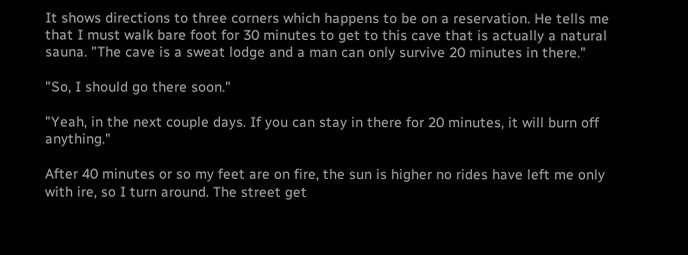It shows directions to three corners which happens to be on a reservation. He tells me that I must walk bare foot for 30 minutes to get to this cave that is actually a natural sauna. "The cave is a sweat lodge and a man can only survive 20 minutes in there."

"So, I should go there soon."

"Yeah, in the next couple days. If you can stay in there for 20 minutes, it will burn off anything."

After 40 minutes or so my feet are on fire, the sun is higher no rides have left me only with ire, so I turn around. The street get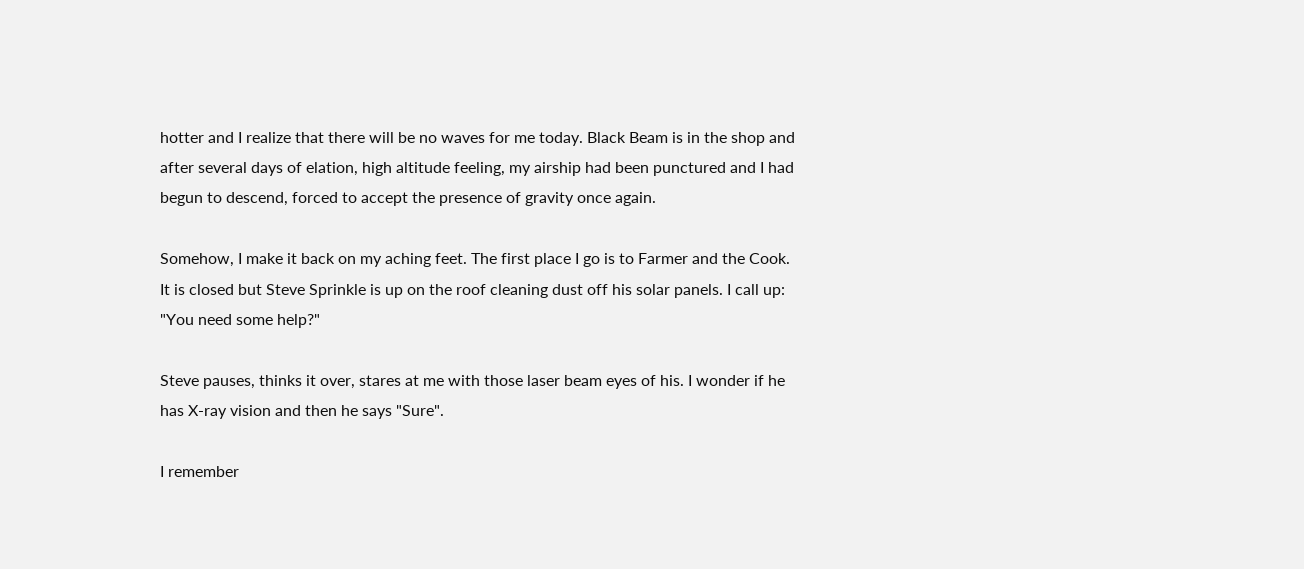hotter and I realize that there will be no waves for me today. Black Beam is in the shop and after several days of elation, high altitude feeling, my airship had been punctured and I had begun to descend, forced to accept the presence of gravity once again.

Somehow, I make it back on my aching feet. The first place I go is to Farmer and the Cook. It is closed but Steve Sprinkle is up on the roof cleaning dust off his solar panels. I call up: "You need some help?"

Steve pauses, thinks it over, stares at me with those laser beam eyes of his. I wonder if he has X-ray vision and then he says "Sure".

I remember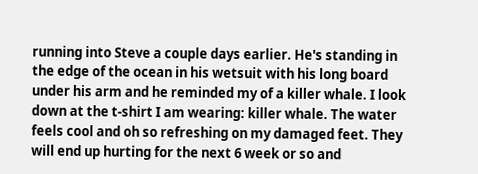running into Steve a couple days earlier. He's standing in the edge of the ocean in his wetsuit with his long board under his arm and he reminded my of a killer whale. I look down at the t-shirt I am wearing: killer whale. The water feels cool and oh so refreshing on my damaged feet. They will end up hurting for the next 6 week or so and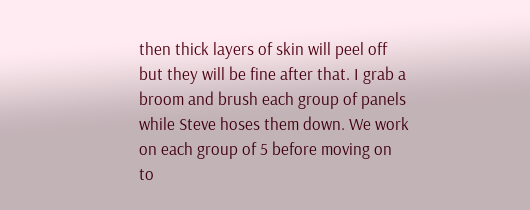then thick layers of skin will peel off but they will be fine after that. I grab a broom and brush each group of panels while Steve hoses them down. We work on each group of 5 before moving on to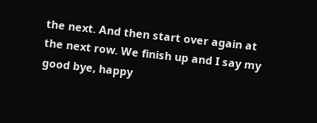the next. And then start over again at the next row. We finish up and I say my good bye, happy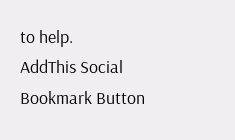to help.
AddThis Social Bookmark Button